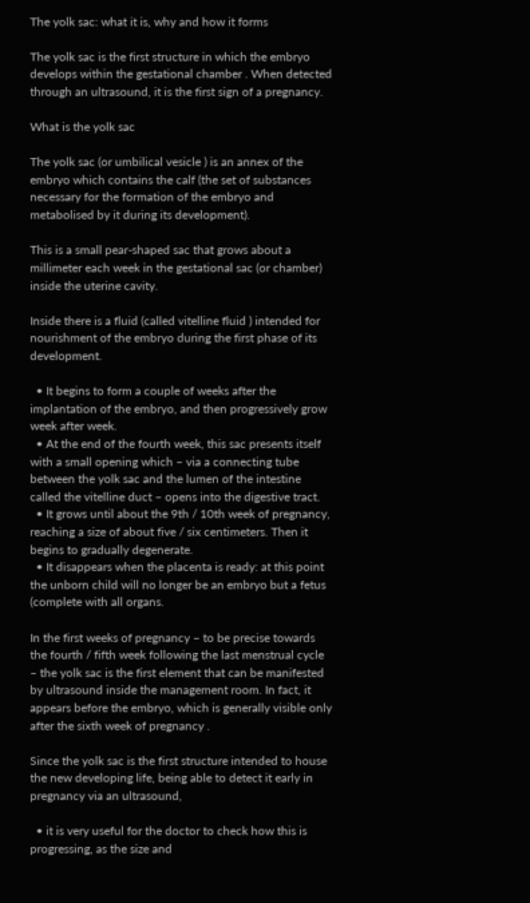The yolk sac: what it is, why and how it forms

The yolk sac is the first structure in which the embryo develops within the gestational chamber . When detected through an ultrasound, it is the first sign of a pregnancy.

What is the yolk sac

The yolk sac (or umbilical vesicle ) is an annex of the embryo which contains the calf (the set of substances necessary for the formation of the embryo and metabolised by it during its development).

This is a small pear-shaped sac that grows about a millimeter each week in the gestational sac (or chamber) inside the uterine cavity.

Inside there is a fluid (called vitelline fluid ) intended for nourishment of the embryo during the first phase of its development.

  • It begins to form a couple of weeks after the implantation of the embryo, and then progressively grow week after week.
  • At the end of the fourth week, this sac presents itself with a small opening which – via a connecting tube between the yolk sac and the lumen of the intestine called the vitelline duct – opens into the digestive tract.
  • It grows until about the 9th / 10th week of pregnancy, reaching a size of about five / six centimeters. Then it begins to gradually degenerate.
  • It disappears when the placenta is ready: at this point the unborn child will no longer be an embryo but a fetus (complete with all organs.

In the first weeks of pregnancy – to be precise towards the fourth / fifth week following the last menstrual cycle – the yolk sac is the first element that can be manifested by ultrasound inside the management room. In fact, it appears before the embryo, which is generally visible only after the sixth week of pregnancy .

Since the yolk sac is the first structure intended to house the new developing life, being able to detect it early in pregnancy via an ultrasound,

  • it is very useful for the doctor to check how this is progressing, as the size and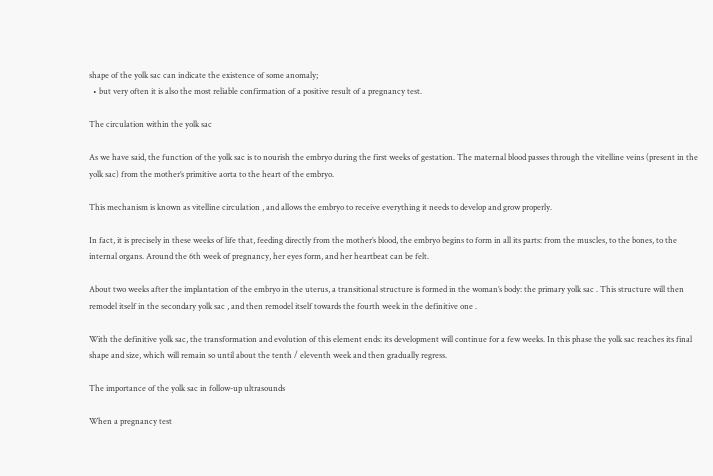shape of the yolk sac can indicate the existence of some anomaly;
  • but very often it is also the most reliable confirmation of a positive result of a pregnancy test.

The circulation within the yolk sac

As we have said, the function of the yolk sac is to nourish the embryo during the first weeks of gestation. The maternal blood passes through the vitelline veins (present in the yolk sac) from the mother’s primitive aorta to the heart of the embryo.

This mechanism is known as vitelline circulation , and allows the embryo to receive everything it needs to develop and grow properly.

In fact, it is precisely in these weeks of life that, feeding directly from the mother’s blood, the embryo begins to form in all its parts: from the muscles, to the bones, to the internal organs. Around the 6th week of pregnancy, her eyes form, and her heartbeat can be felt.

About two weeks after the implantation of the embryo in the uterus, a transitional structure is formed in the woman’s body: the primary yolk sac . This structure will then remodel itself in the secondary yolk sac , and then remodel itself towards the fourth week in the definitive one .

With the definitive yolk sac, the transformation and evolution of this element ends: its development will continue for a few weeks. In this phase the yolk sac reaches its final shape and size, which will remain so until about the tenth / eleventh week and then gradually regress.

The importance of the yolk sac in follow-up ultrasounds

When a pregnancy test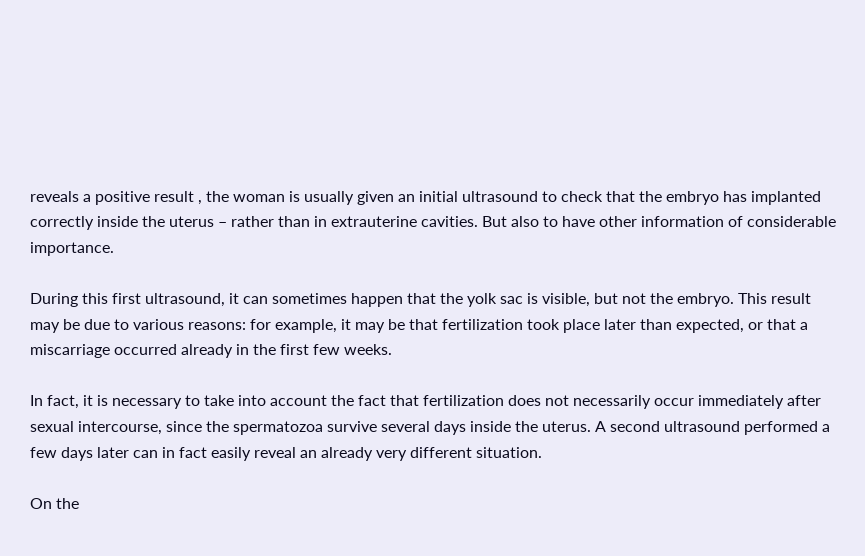reveals a positive result , the woman is usually given an initial ultrasound to check that the embryo has implanted correctly inside the uterus – rather than in extrauterine cavities. But also to have other information of considerable importance.

During this first ultrasound, it can sometimes happen that the yolk sac is visible, but not the embryo. This result may be due to various reasons: for example, it may be that fertilization took place later than expected, or that a miscarriage occurred already in the first few weeks.

In fact, it is necessary to take into account the fact that fertilization does not necessarily occur immediately after sexual intercourse, since the spermatozoa survive several days inside the uterus. A second ultrasound performed a few days later can in fact easily reveal an already very different situation.

On the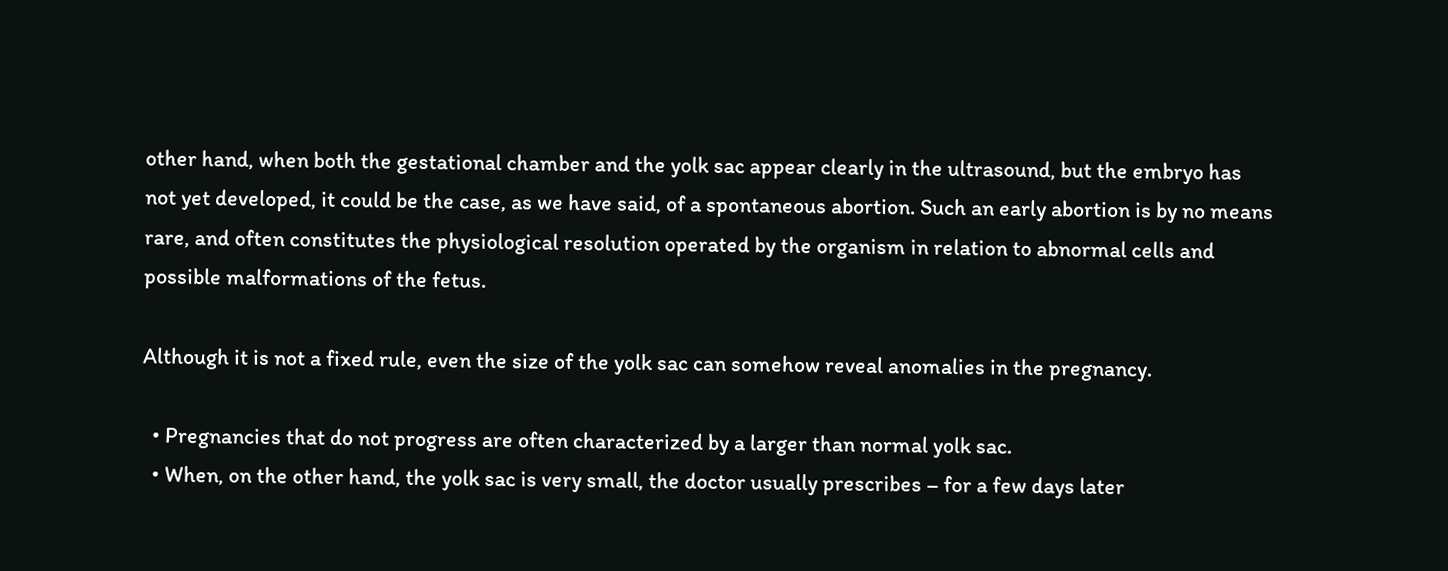other hand, when both the gestational chamber and the yolk sac appear clearly in the ultrasound, but the embryo has not yet developed, it could be the case, as we have said, of a spontaneous abortion. Such an early abortion is by no means rare, and often constitutes the physiological resolution operated by the organism in relation to abnormal cells and possible malformations of the fetus.

Although it is not a fixed rule, even the size of the yolk sac can somehow reveal anomalies in the pregnancy.

  • Pregnancies that do not progress are often characterized by a larger than normal yolk sac.
  • When, on the other hand, the yolk sac is very small, the doctor usually prescribes – for a few days later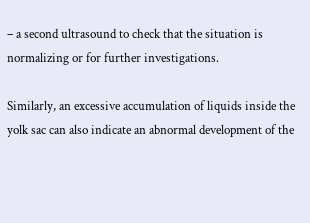– a second ultrasound to check that the situation is normalizing or for further investigations.

Similarly, an excessive accumulation of liquids inside the yolk sac can also indicate an abnormal development of the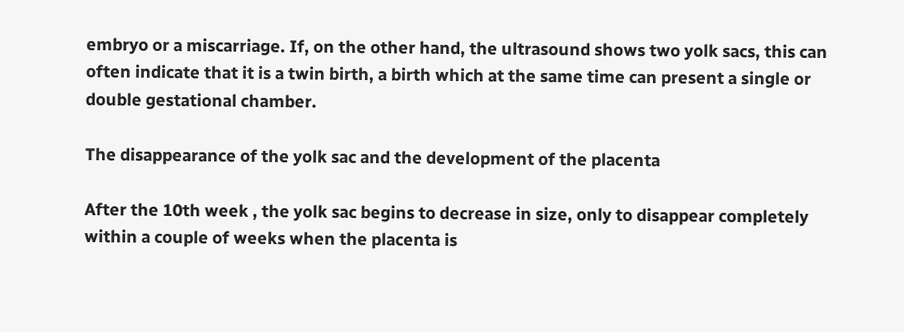embryo or a miscarriage. If, on the other hand, the ultrasound shows two yolk sacs, this can often indicate that it is a twin birth, a birth which at the same time can present a single or double gestational chamber.

The disappearance of the yolk sac and the development of the placenta

After the 10th week , the yolk sac begins to decrease in size, only to disappear completely within a couple of weeks when the placenta is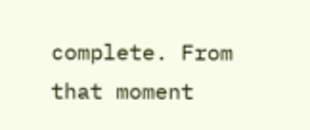complete. From that moment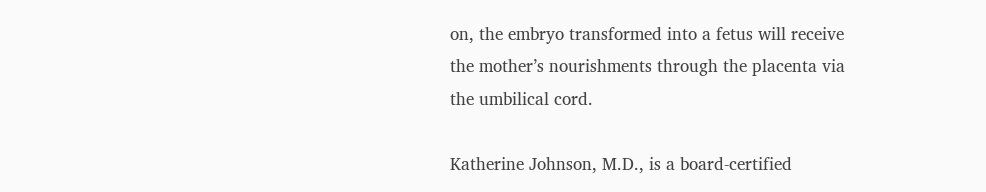on, the embryo transformed into a fetus will receive the mother’s nourishments through the placenta via the umbilical cord.

Katherine Johnson, M.D., is a board-certified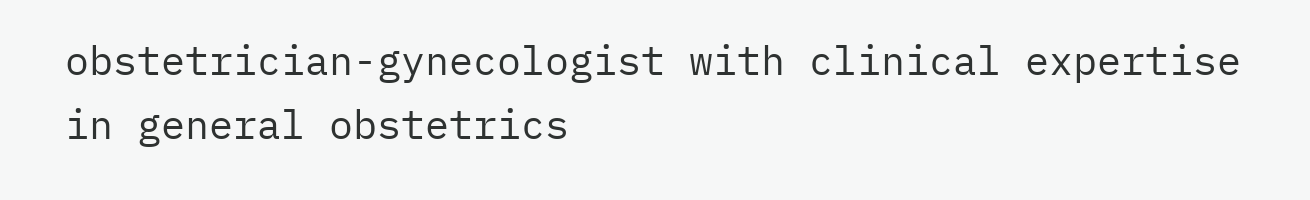obstetrician-gynecologist with clinical expertise in general obstetrics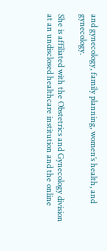and gynecology, family planning, women’s health, and gynecology.

She is affiliated with the Obstetrics and Gynecology division at an undisclosed healthcare institution and the online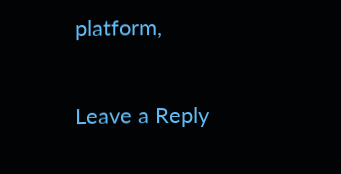platform,

Leave a Reply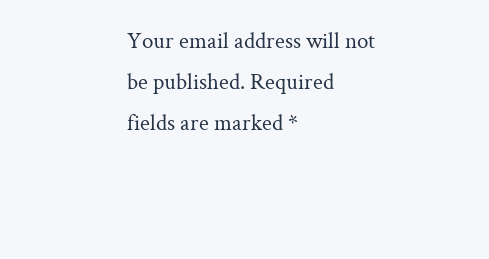Your email address will not be published. Required fields are marked *